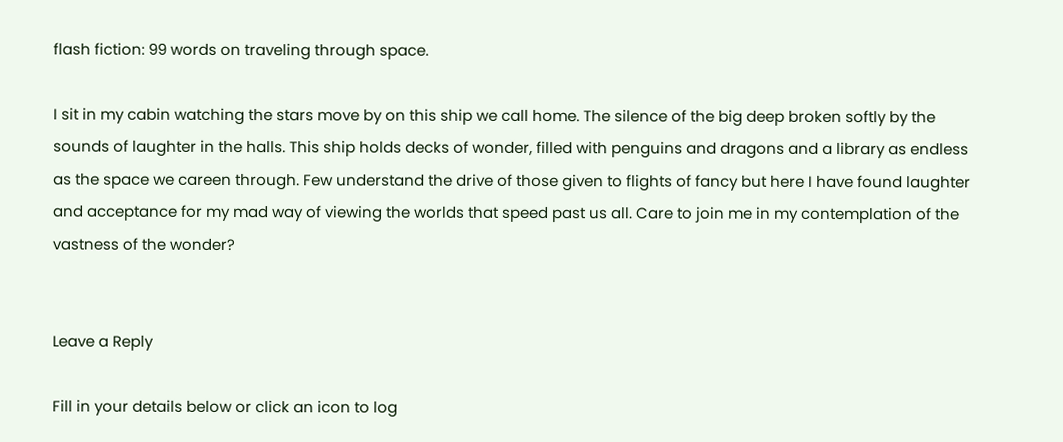flash fiction: 99 words on traveling through space.

I sit in my cabin watching the stars move by on this ship we call home. The silence of the big deep broken softly by the sounds of laughter in the halls. This ship holds decks of wonder, filled with penguins and dragons and a library as endless as the space we careen through. Few understand the drive of those given to flights of fancy but here I have found laughter and acceptance for my mad way of viewing the worlds that speed past us all. Care to join me in my contemplation of the vastness of the wonder?


Leave a Reply

Fill in your details below or click an icon to log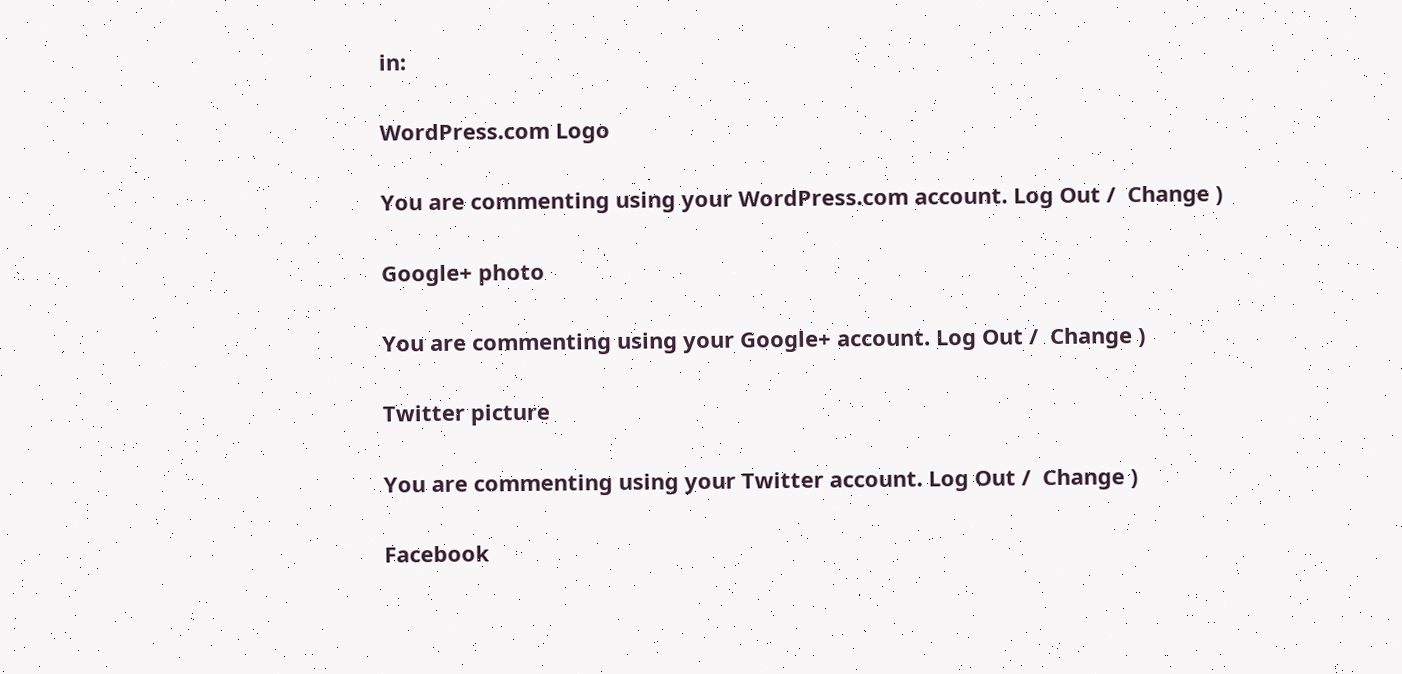in:

WordPress.com Logo

You are commenting using your WordPress.com account. Log Out /  Change )

Google+ photo

You are commenting using your Google+ account. Log Out /  Change )

Twitter picture

You are commenting using your Twitter account. Log Out /  Change )

Facebook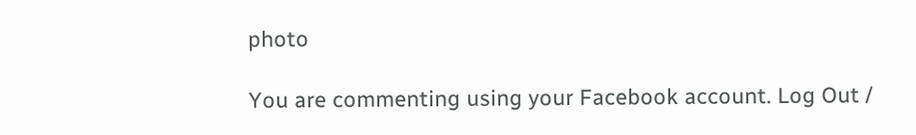photo

You are commenting using your Facebook account. Log Out /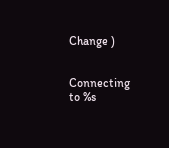Change )


Connecting to %s